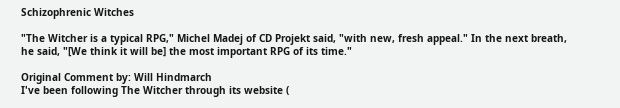Schizophrenic Witches

"The Witcher is a typical RPG," Michel Madej of CD Projekt said, "with new, fresh appeal." In the next breath, he said, "[We think it will be] the most important RPG of its time."

Original Comment by: Will Hindmarch
I've been following The Witcher through its website (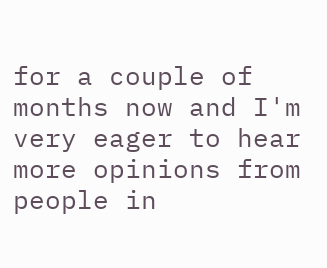for a couple of months now and I'm very eager to hear more opinions from people in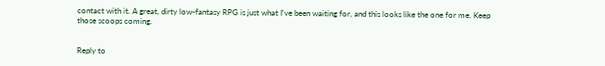contact with it. A great, dirty low-fantasy RPG is just what I've been waiting for, and this looks like the one for me. Keep those scoops coming.


Reply to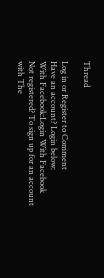Thread

Log in or Register to Comment
Have an account? Login below:
With Facebook:Login With Facebook
Not registered? To sign up for an account with The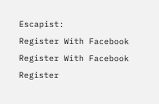Escapist:
Register With Facebook
Register With Facebook
Register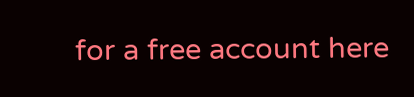for a free account here